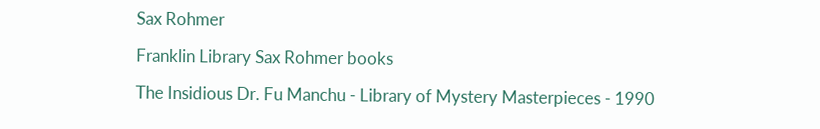Sax Rohmer

Franklin Library Sax Rohmer books

The Insidious Dr. Fu Manchu - Library of Mystery Masterpieces - 1990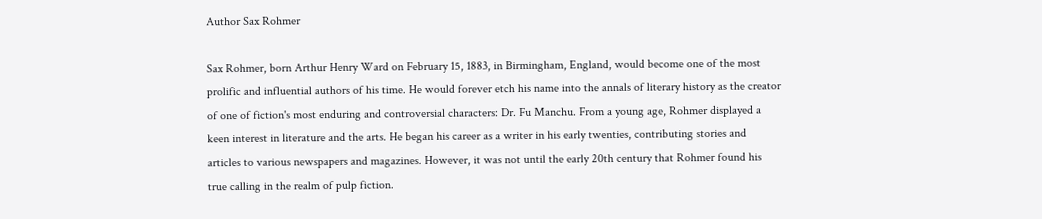Author Sax Rohmer

Sax Rohmer, born Arthur Henry Ward on February 15, 1883, in Birmingham, England, would become one of the most prolific and influential authors of his time. He would forever etch his name into the annals of literary history as the creator of one of fiction's most enduring and controversial characters: Dr. Fu Manchu. From a young age, Rohmer displayed a keen interest in literature and the arts. He began his career as a writer in his early twenties, contributing stories and articles to various newspapers and magazines. However, it was not until the early 20th century that Rohmer found his true calling in the realm of pulp fiction.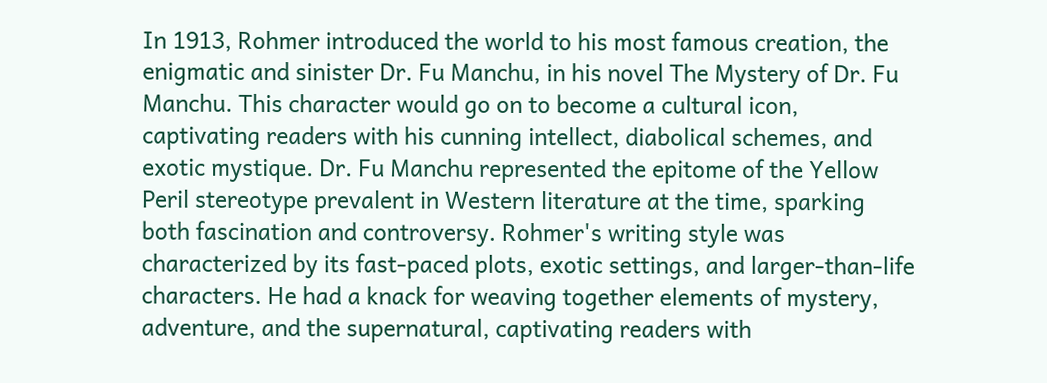In 1913, Rohmer introduced the world to his most famous creation, the enigmatic and sinister Dr. Fu Manchu, in his novel The Mystery of Dr. Fu Manchu. This character would go on to become a cultural icon, captivating readers with his cunning intellect, diabolical schemes, and exotic mystique. Dr. Fu Manchu represented the epitome of the Yellow Peril stereotype prevalent in Western literature at the time, sparking both fascination and controversy. Rohmer's writing style was characterized by its fast-paced plots, exotic settings, and larger-than-life characters. He had a knack for weaving together elements of mystery, adventure, and the supernatural, captivating readers with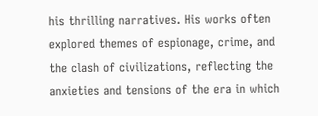his thrilling narratives. His works often explored themes of espionage, crime, and the clash of civilizations, reflecting the anxieties and tensions of the era in which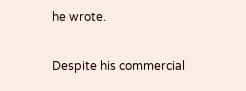he wrote.

Despite his commercial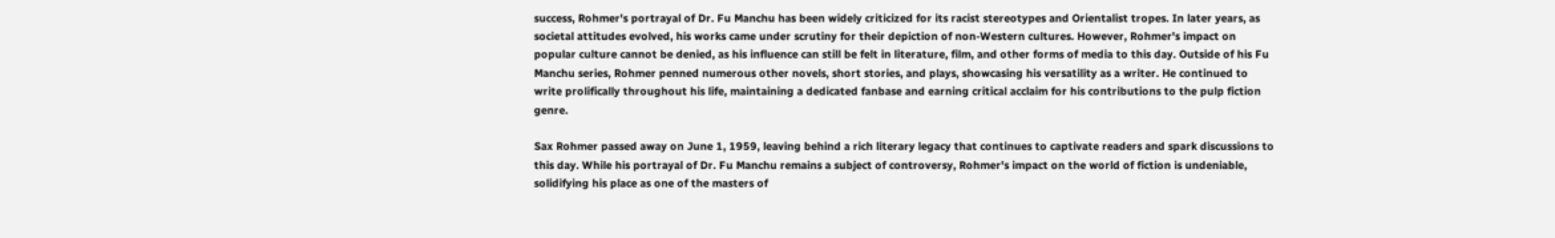success, Rohmer's portrayal of Dr. Fu Manchu has been widely criticized for its racist stereotypes and Orientalist tropes. In later years, as societal attitudes evolved, his works came under scrutiny for their depiction of non-Western cultures. However, Rohmer's impact on popular culture cannot be denied, as his influence can still be felt in literature, film, and other forms of media to this day. Outside of his Fu Manchu series, Rohmer penned numerous other novels, short stories, and plays, showcasing his versatility as a writer. He continued to write prolifically throughout his life, maintaining a dedicated fanbase and earning critical acclaim for his contributions to the pulp fiction genre.

Sax Rohmer passed away on June 1, 1959, leaving behind a rich literary legacy that continues to captivate readers and spark discussions to this day. While his portrayal of Dr. Fu Manchu remains a subject of controversy, Rohmer's impact on the world of fiction is undeniable, solidifying his place as one of the masters of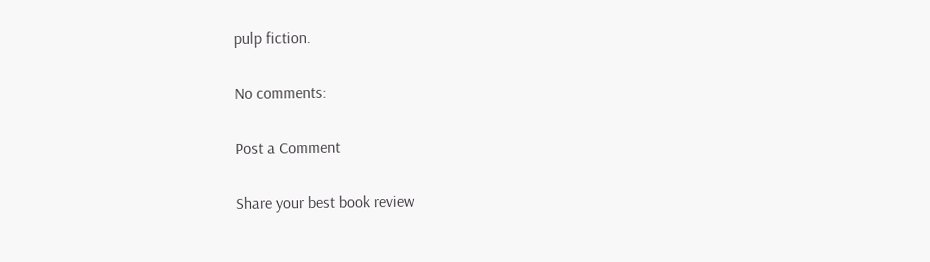pulp fiction.

No comments:

Post a Comment

Share your best book review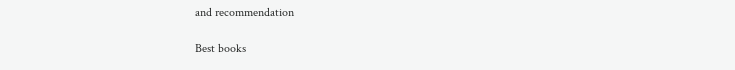and recommendation

Best books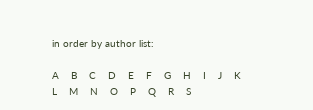in order by author list:

A    B    C    D    E    F    G    H    I    J    K    L    M    N    O    P    Q    R    S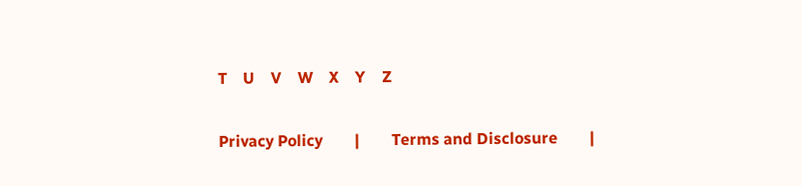T    U    V    W    X    Y    Z

Privacy Policy        |        Terms and Disclosure        |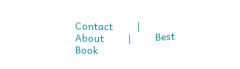Contact        |        About        |        Best Book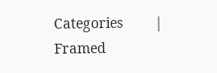Categories        |        Framed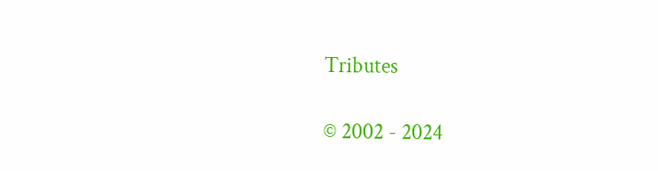Tributes

© 2002 - 2024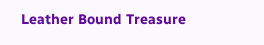Leather Bound Treasure